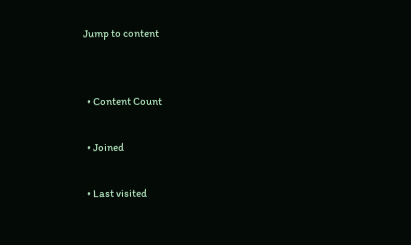Jump to content


  • Content Count

  • Joined

  • Last visited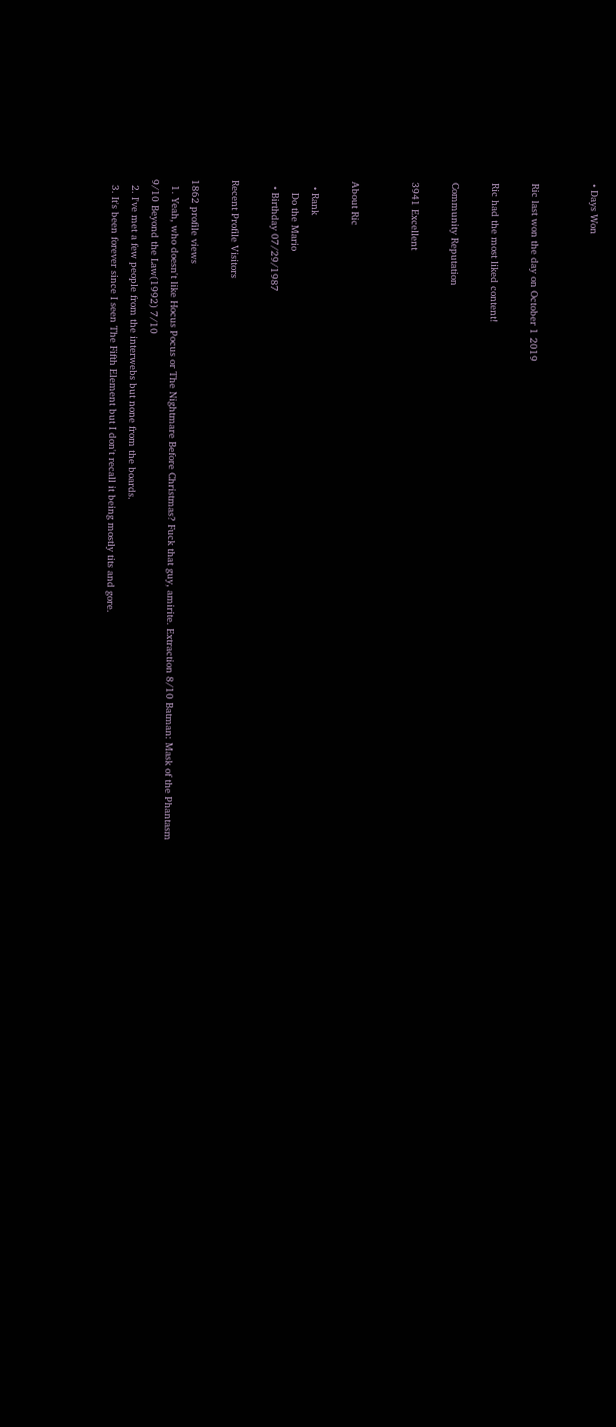• Days Won


Ric last won the day on October 1 2019

Ric had the most liked content!

Community Reputation

3941 Excellent


About Ric

  • Rank
    Do the Mario
  • Birthday 07/29/1987

Recent Profile Visitors

1862 profile views
  1. Yeah, who doesn't like Hocus Pocus or The Nightmare Before Christmas? Fuck that guy, amirite. Extraction 8/10 Batman: Mask of the Phantasm 9/10 Beyond the Law(1992) 7/10
  2. I've met a few people from the interwebs but none from the boards.
  3. It's been forever since I seen The Fifth Element but I don't recall it being mostly tits and gore.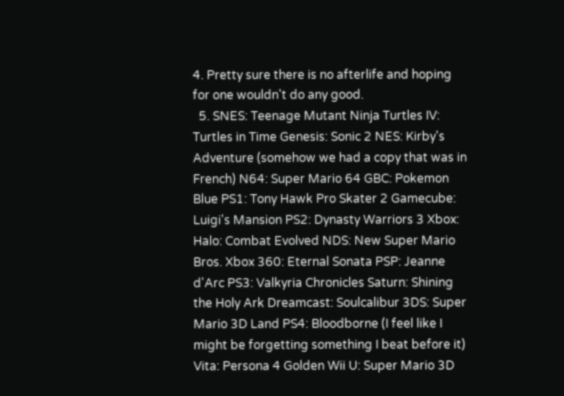4. Pretty sure there is no afterlife and hoping for one wouldn't do any good.
  5. SNES: Teenage Mutant Ninja Turtles IV: Turtles in Time Genesis: Sonic 2 NES: Kirby's Adventure (somehow we had a copy that was in French) N64: Super Mario 64 GBC: Pokemon Blue PS1: Tony Hawk Pro Skater 2 Gamecube: Luigi's Mansion PS2: Dynasty Warriors 3 Xbox: Halo: Combat Evolved NDS: New Super Mario Bros. Xbox 360: Eternal Sonata PSP: Jeanne d'Arc PS3: Valkyria Chronicles Saturn: Shining the Holy Ark Dreamcast: Soulcalibur 3DS: Super Mario 3D Land PS4: Bloodborne (I feel like I might be forgetting something I beat before it) Vita: Persona 4 Golden Wii U: Super Mario 3D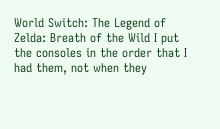World Switch: The Legend of Zelda: Breath of the Wild I put the consoles in the order that I had them, not when they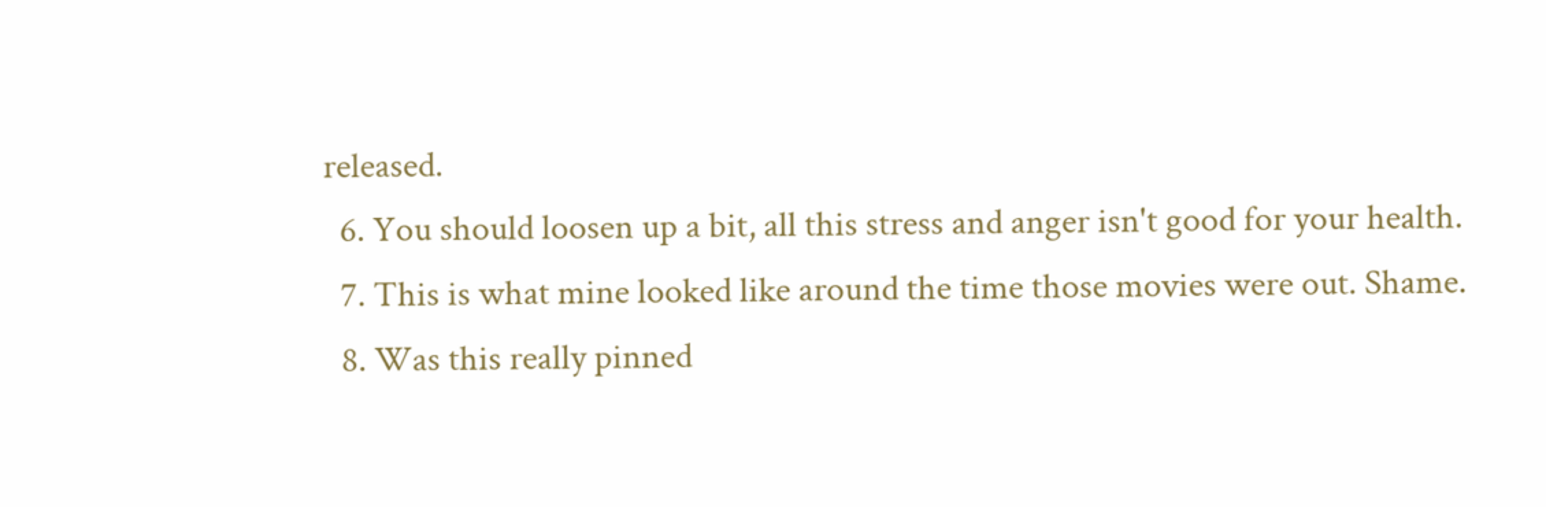released.
  6. You should loosen up a bit, all this stress and anger isn't good for your health.
  7. This is what mine looked like around the time those movies were out. Shame.
  8. Was this really pinned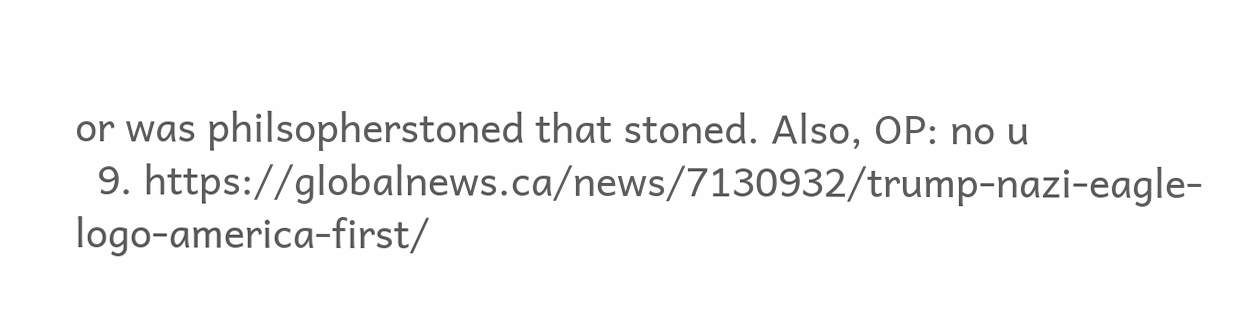or was philsopherstoned that stoned. Also, OP: no u
  9. https://globalnews.ca/news/7130932/trump-nazi-eagle-logo-america-first/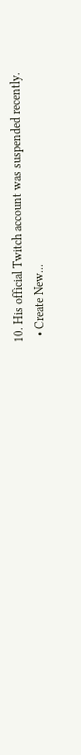10. His official Twitch account was suspended recently.
  • Create New...